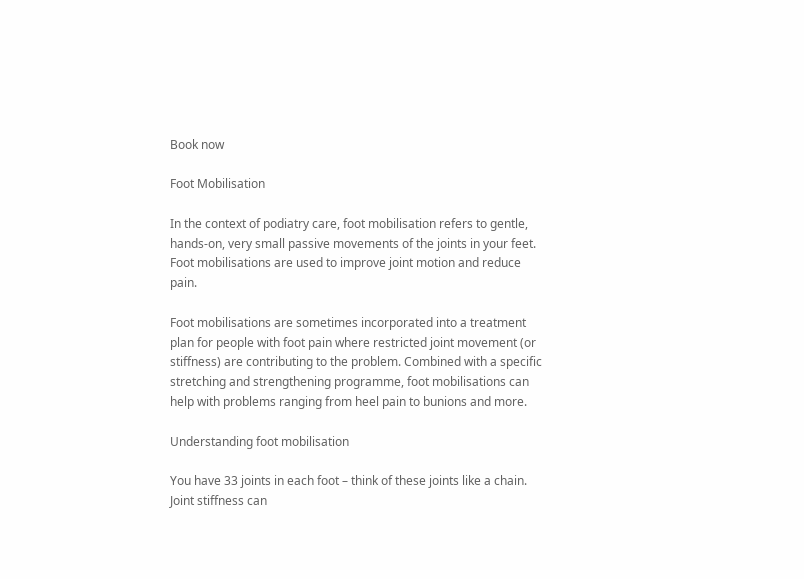Book now

Foot Mobilisation

In the context of podiatry care, foot mobilisation refers to gentle, hands-on, very small passive movements of the joints in your feet. Foot mobilisations are used to improve joint motion and reduce pain.

Foot mobilisations are sometimes incorporated into a treatment plan for people with foot pain where restricted joint movement (or stiffness) are contributing to the problem. Combined with a specific stretching and strengthening programme, foot mobilisations can help with problems ranging from heel pain to bunions and more.

Understanding foot mobilisation

You have 33 joints in each foot – think of these joints like a chain. Joint stiffness can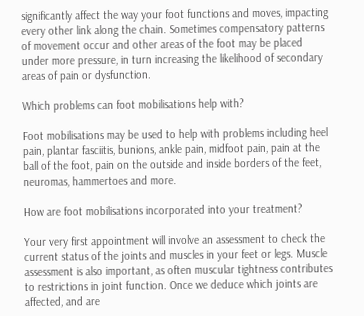significantly affect the way your foot functions and moves, impacting every other link along the chain. Sometimes compensatory patterns of movement occur and other areas of the foot may be placed under more pressure, in turn increasing the likelihood of secondary areas of pain or dysfunction.

Which problems can foot mobilisations help with?

Foot mobilisations may be used to help with problems including heel pain, plantar fasciitis, bunions, ankle pain, midfoot pain, pain at the ball of the foot, pain on the outside and inside borders of the feet, neuromas, hammertoes and more.

How are foot mobilisations incorporated into your treatment?

Your very first appointment will involve an assessment to check the current status of the joints and muscles in your feet or legs. Muscle assessment is also important, as often muscular tightness contributes to restrictions in joint function. Once we deduce which joints are affected, and are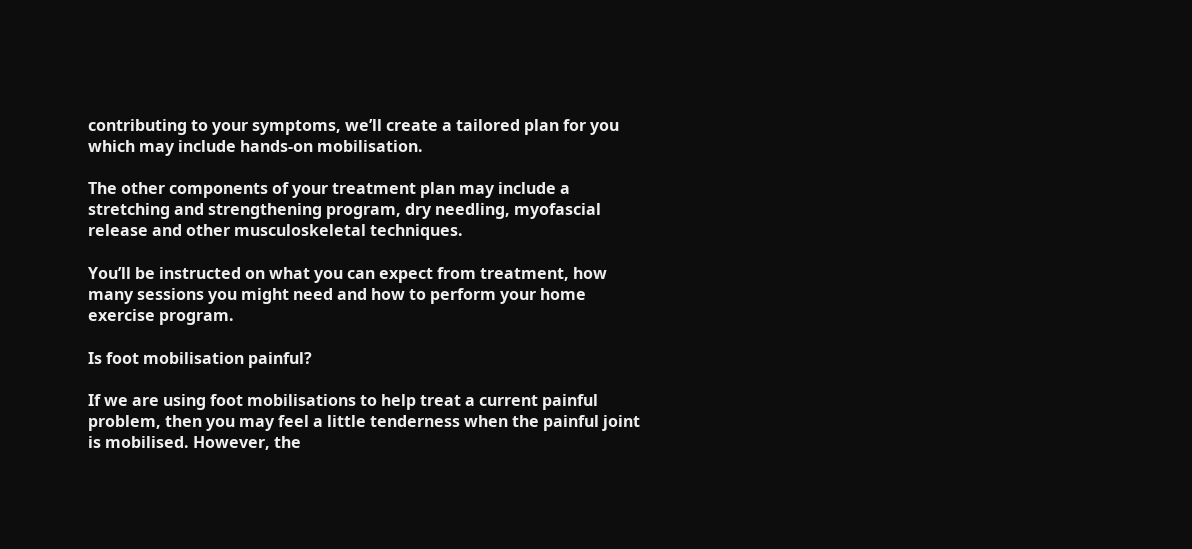contributing to your symptoms, we’ll create a tailored plan for you which may include hands-on mobilisation.

The other components of your treatment plan may include a stretching and strengthening program, dry needling, myofascial release and other musculoskeletal techniques.

You’ll be instructed on what you can expect from treatment, how many sessions you might need and how to perform your home exercise program.

Is foot mobilisation painful?

If we are using foot mobilisations to help treat a current painful problem, then you may feel a little tenderness when the painful joint is mobilised. However, the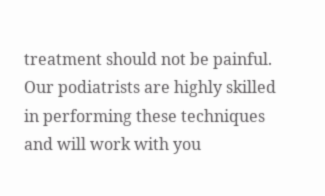treatment should not be painful. Our podiatrists are highly skilled in performing these techniques and will work with you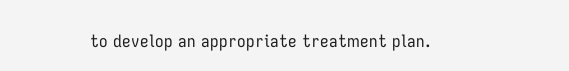to develop an appropriate treatment plan.